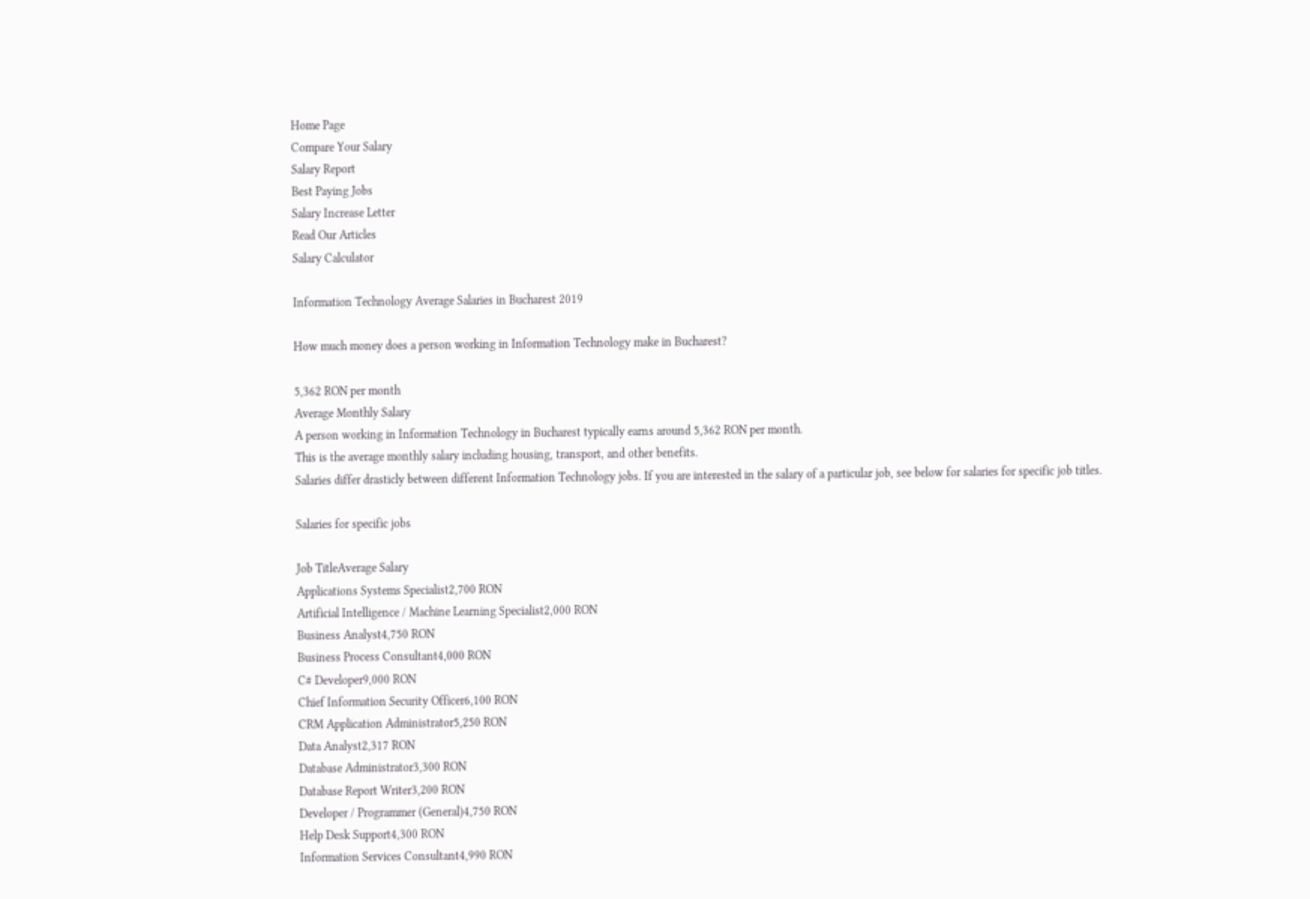Home Page
Compare Your Salary
Salary Report
Best Paying Jobs
Salary Increase Letter
Read Our Articles
Salary Calculator

Information Technology Average Salaries in Bucharest 2019

How much money does a person working in Information Technology make in Bucharest?

5,362 RON per month
Average Monthly Salary
A person working in Information Technology in Bucharest typically earns around 5,362 RON per month.
This is the average monthly salary including housing, transport, and other benefits.
Salaries differ drasticly between different Information Technology jobs. If you are interested in the salary of a particular job, see below for salaries for specific job titles.

Salaries for specific jobs

Job TitleAverage Salary
Applications Systems Specialist2,700 RON
Artificial Intelligence / Machine Learning Specialist2,000 RON
Business Analyst4,750 RON
Business Process Consultant4,000 RON
C# Developer9,000 RON
Chief Information Security Officer6,100 RON
CRM Application Administrator5,250 RON
Data Analyst2,317 RON
Database Administrator3,300 RON
Database Report Writer3,200 RON
Developer / Programmer (General)4,750 RON
Help Desk Support4,300 RON
Information Services Consultant4,990 RON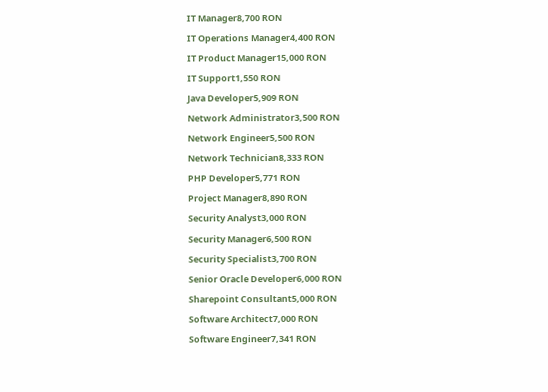IT Manager8,700 RON
IT Operations Manager4,400 RON
IT Product Manager15,000 RON
IT Support1,550 RON
Java Developer5,909 RON
Network Administrator3,500 RON
Network Engineer5,500 RON
Network Technician8,333 RON
PHP Developer5,771 RON
Project Manager8,890 RON
Security Analyst3,000 RON
Security Manager6,500 RON
Security Specialist3,700 RON
Senior Oracle Developer6,000 RON
Sharepoint Consultant5,000 RON
Software Architect7,000 RON
Software Engineer7,341 RON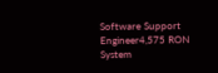Software Support Engineer4,575 RON
System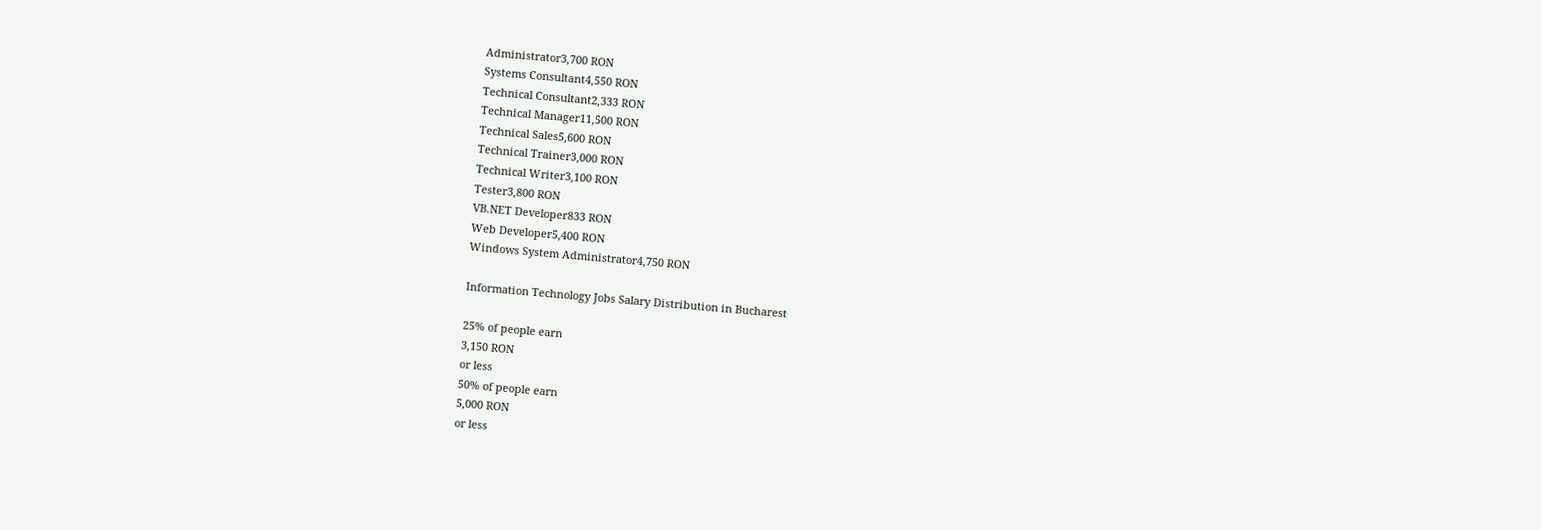Administrator3,700 RON
Systems Consultant4,550 RON
Technical Consultant2,333 RON
Technical Manager11,500 RON
Technical Sales5,600 RON
Technical Trainer3,000 RON
Technical Writer3,100 RON
Tester3,800 RON
VB.NET Developer833 RON
Web Developer5,400 RON
Windows System Administrator4,750 RON

Information Technology Jobs Salary Distribution in Bucharest

25% of people earn
3,150 RON
or less
50% of people earn
5,000 RON
or less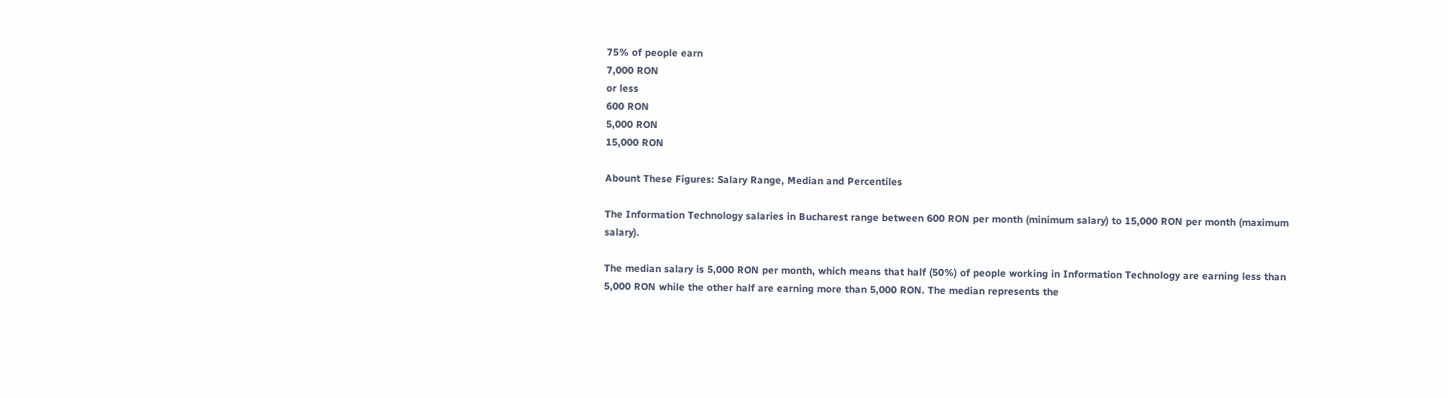75% of people earn
7,000 RON
or less
600 RON
5,000 RON
15,000 RON

Abount These Figures: Salary Range, Median and Percentiles

The Information Technology salaries in Bucharest range between 600 RON per month (minimum salary) to 15,000 RON per month (maximum salary).

The median salary is 5,000 RON per month, which means that half (50%) of people working in Information Technology are earning less than 5,000 RON while the other half are earning more than 5,000 RON. The median represents the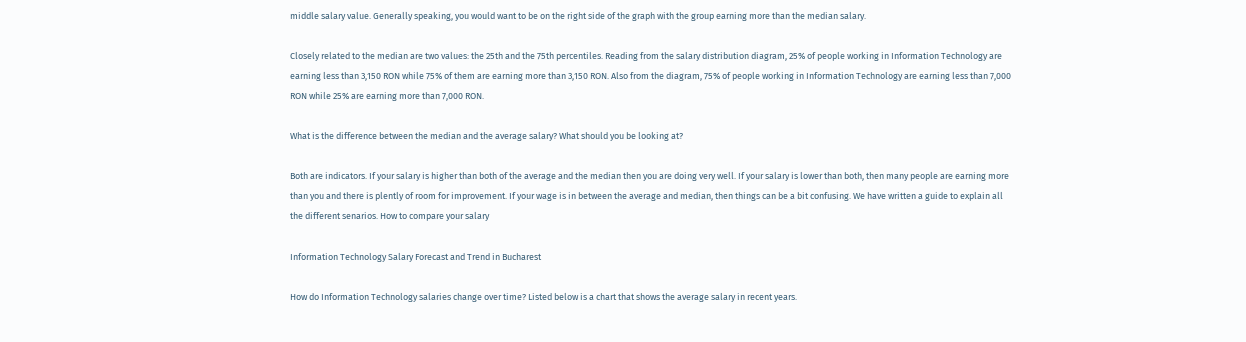middle salary value. Generally speaking, you would want to be on the right side of the graph with the group earning more than the median salary.

Closely related to the median are two values: the 25th and the 75th percentiles. Reading from the salary distribution diagram, 25% of people working in Information Technology are earning less than 3,150 RON while 75% of them are earning more than 3,150 RON. Also from the diagram, 75% of people working in Information Technology are earning less than 7,000 RON while 25% are earning more than 7,000 RON.

What is the difference between the median and the average salary? What should you be looking at?

Both are indicators. If your salary is higher than both of the average and the median then you are doing very well. If your salary is lower than both, then many people are earning more than you and there is plently of room for improvement. If your wage is in between the average and median, then things can be a bit confusing. We have written a guide to explain all the different senarios. How to compare your salary

Information Technology Salary Forecast and Trend in Bucharest

How do Information Technology salaries change over time? Listed below is a chart that shows the average salary in recent years.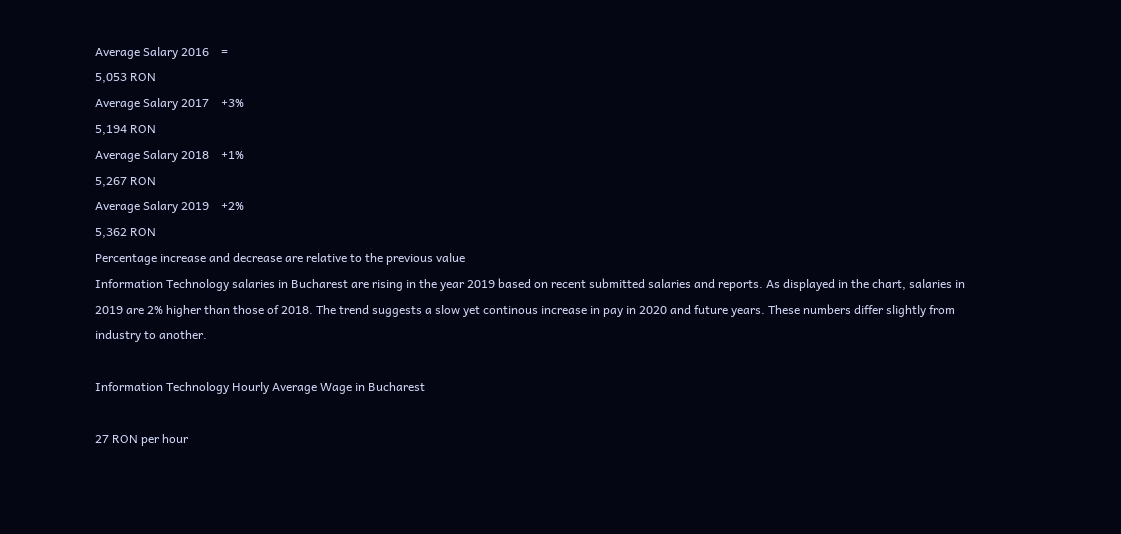Average Salary 2016    =
5,053 RON
Average Salary 2017    +3%
5,194 RON
Average Salary 2018    +1%
5,267 RON
Average Salary 2019    +2%
5,362 RON
Percentage increase and decrease are relative to the previous value
Information Technology salaries in Bucharest are rising in the year 2019 based on recent submitted salaries and reports. As displayed in the chart, salaries in 2019 are 2% higher than those of 2018. The trend suggests a slow yet continous increase in pay in 2020 and future years. These numbers differ slightly from industry to another.

Information Technology Hourly Average Wage in Bucharest

27 RON per hour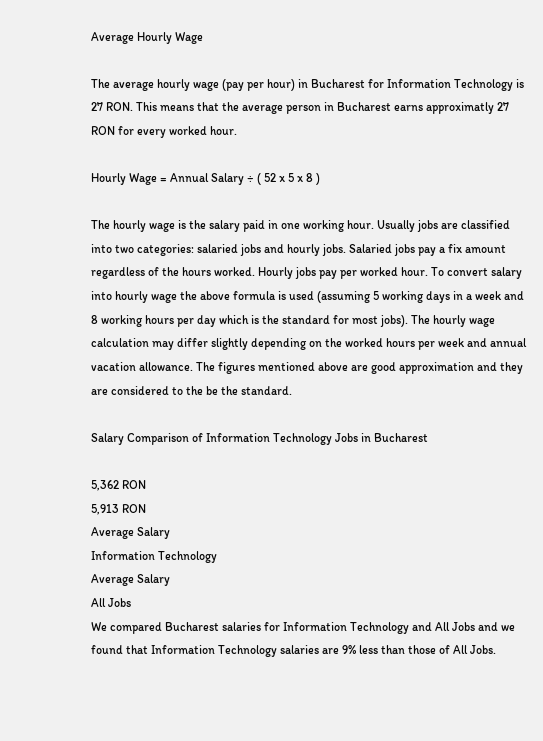Average Hourly Wage

The average hourly wage (pay per hour) in Bucharest for Information Technology is 27 RON. This means that the average person in Bucharest earns approximatly 27 RON for every worked hour.

Hourly Wage = Annual Salary ÷ ( 52 x 5 x 8 )

The hourly wage is the salary paid in one working hour. Usually jobs are classified into two categories: salaried jobs and hourly jobs. Salaried jobs pay a fix amount regardless of the hours worked. Hourly jobs pay per worked hour. To convert salary into hourly wage the above formula is used (assuming 5 working days in a week and 8 working hours per day which is the standard for most jobs). The hourly wage calculation may differ slightly depending on the worked hours per week and annual vacation allowance. The figures mentioned above are good approximation and they are considered to the be the standard.

Salary Comparison of Information Technology Jobs in Bucharest

5,362 RON
5,913 RON
Average Salary
Information Technology
Average Salary
All Jobs
We compared Bucharest salaries for Information Technology and All Jobs and we found that Information Technology salaries are 9% less than those of All Jobs.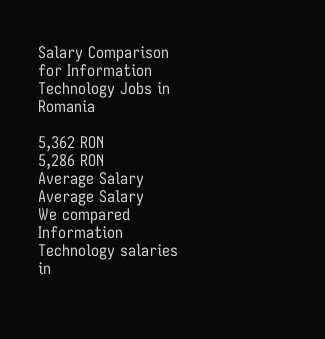Salary Comparison for Information Technology Jobs in Romania

5,362 RON
5,286 RON
Average Salary
Average Salary
We compared Information Technology salaries in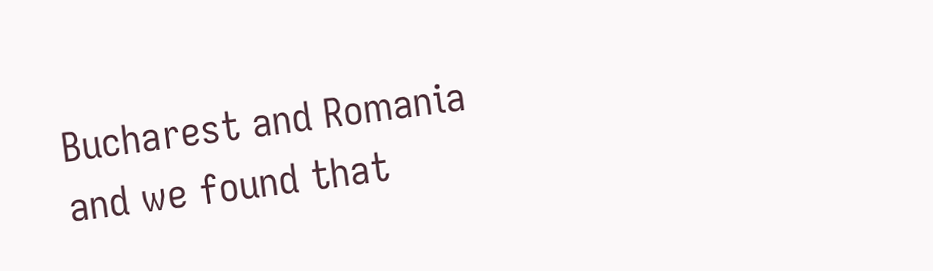Bucharest and Romania and we found that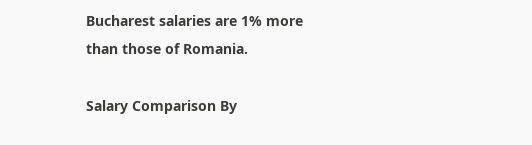Bucharest salaries are 1% more than those of Romania.

Salary Comparison By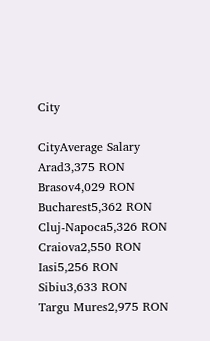City

CityAverage Salary
Arad3,375 RON
Brasov4,029 RON
Bucharest5,362 RON
Cluj-Napoca5,326 RON
Craiova2,550 RON
Iasi5,256 RON
Sibiu3,633 RON
Targu Mures2,975 RON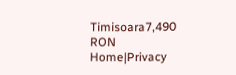Timisoara7,490 RON
Home|Privacy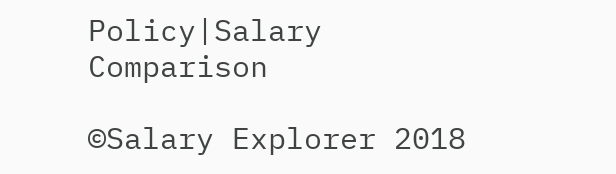Policy|Salary Comparison

©Salary Explorer 2018